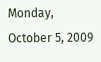Monday, October 5, 2009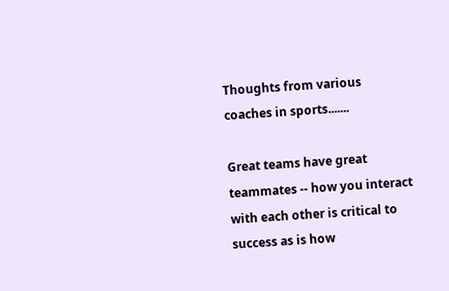Thoughts from various coaches in sports.......

Great teams have great teammates -- how you interact with each other is critical to success as is how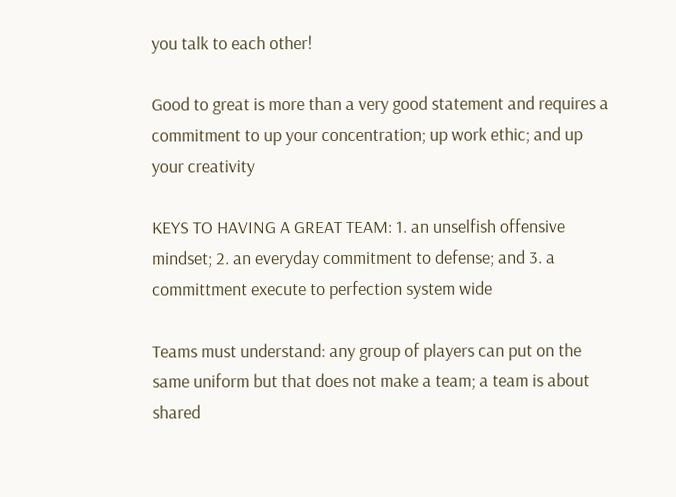you talk to each other!

Good to great is more than a very good statement and requires a commitment to up your concentration; up work ethic; and up your creativity

KEYS TO HAVING A GREAT TEAM: 1. an unselfish offensive mindset; 2. an everyday commitment to defense; and 3. a committment execute to perfection system wide

Teams must understand: any group of players can put on the same uniform but that does not make a team; a team is about shared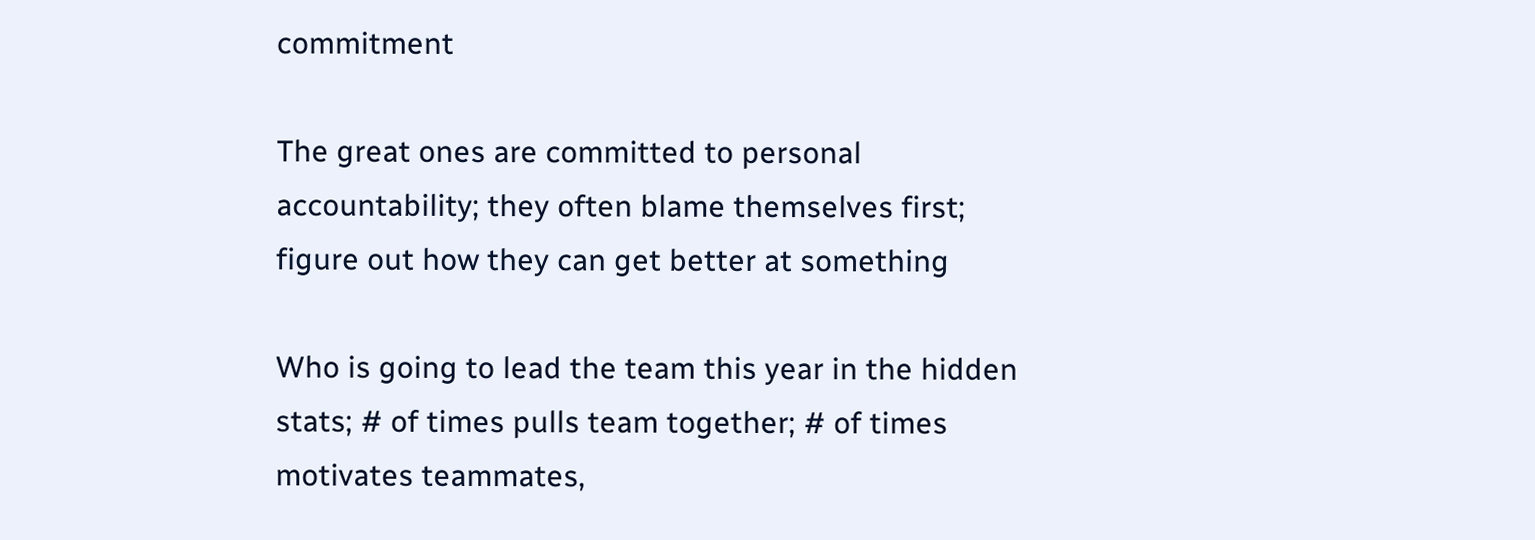commitment

The great ones are committed to personal accountability; they often blame themselves first; figure out how they can get better at something

Who is going to lead the team this year in the hidden stats; # of times pulls team together; # of times motivates teammates,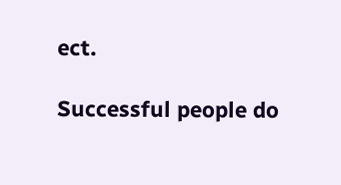ect.

Successful people do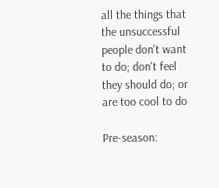all the things that the unsuccessful people don't want to do; don't feel they should do; or are too cool to do

Pre-season: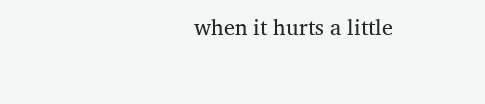when it hurts a little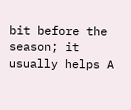bit before the season; it usually helps A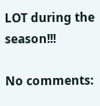LOT during the season!!!

No comments: